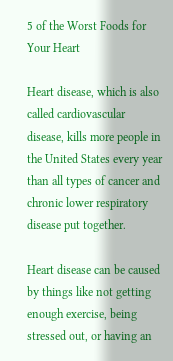5 of the Worst Foods for Your Heart

Heart disease, which is also called cardiovascular disease, kills more people in the United States every year than all types of cancer and chronic lower respiratory disease put together.

Heart disease can be caused by things like not getting enough exercise, being stressed out, or having an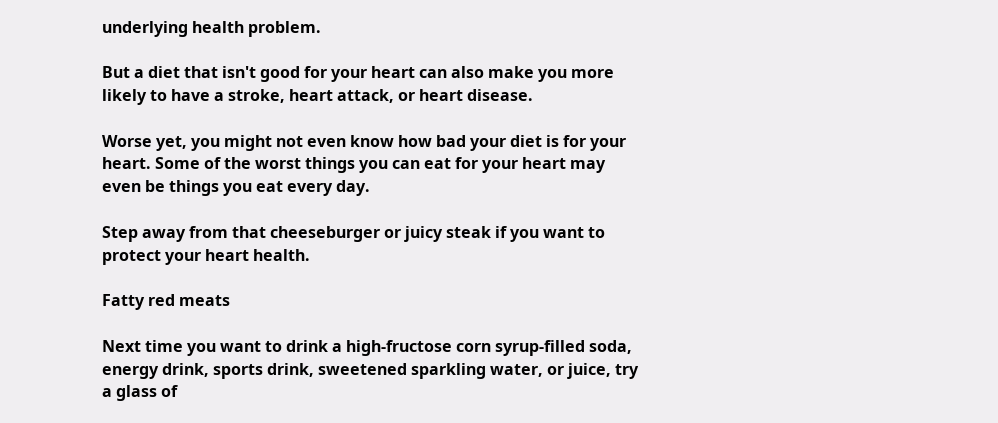underlying health problem.

But a diet that isn't good for your heart can also make you more likely to have a stroke, heart attack, or heart disease.

Worse yet, you might not even know how bad your diet is for your heart. Some of the worst things you can eat for your heart may even be things you eat every day.

Step away from that cheeseburger or juicy steak if you want to protect your heart health.

Fatty red meats

Next time you want to drink a high-fructose corn syrup-filled soda, energy drink, sports drink, sweetened sparkling water, or juice, try a glass of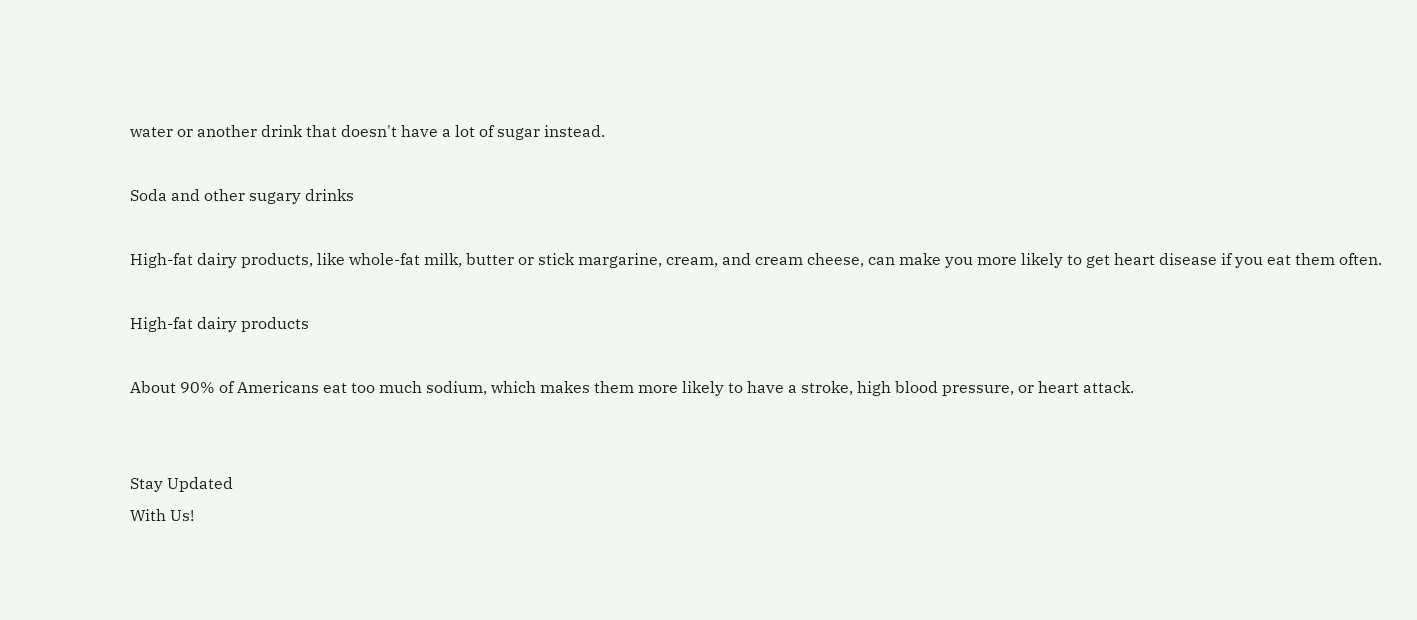water or another drink that doesn't have a lot of sugar instead.

Soda and other sugary drinks

High-fat dairy products, like whole-fat milk, butter or stick margarine, cream, and cream cheese, can make you more likely to get heart disease if you eat them often.

High-fat dairy products

About 90% of Americans eat too much sodium, which makes them more likely to have a stroke, high blood pressure, or heart attack.


Stay Updated
With Us!